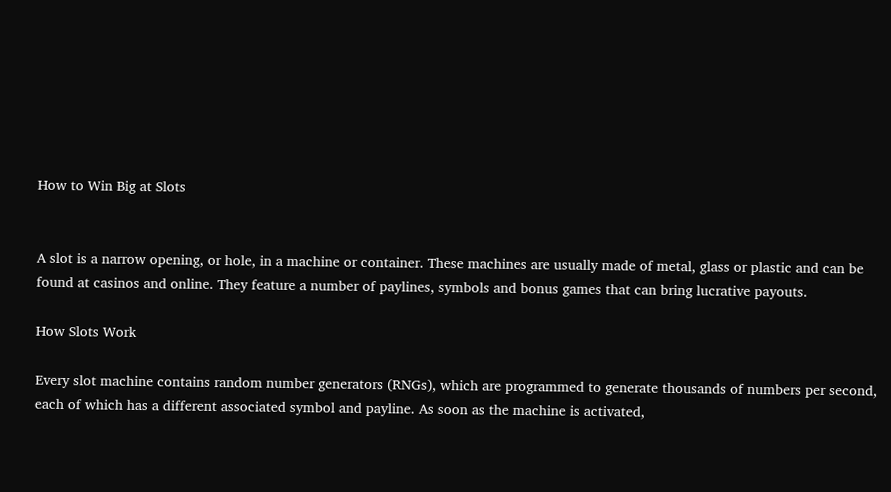How to Win Big at Slots


A slot is a narrow opening, or hole, in a machine or container. These machines are usually made of metal, glass or plastic and can be found at casinos and online. They feature a number of paylines, symbols and bonus games that can bring lucrative payouts.

How Slots Work

Every slot machine contains random number generators (RNGs), which are programmed to generate thousands of numbers per second, each of which has a different associated symbol and payline. As soon as the machine is activated,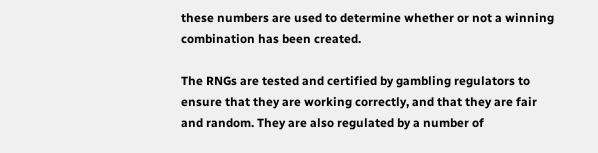these numbers are used to determine whether or not a winning combination has been created.

The RNGs are tested and certified by gambling regulators to ensure that they are working correctly, and that they are fair and random. They are also regulated by a number of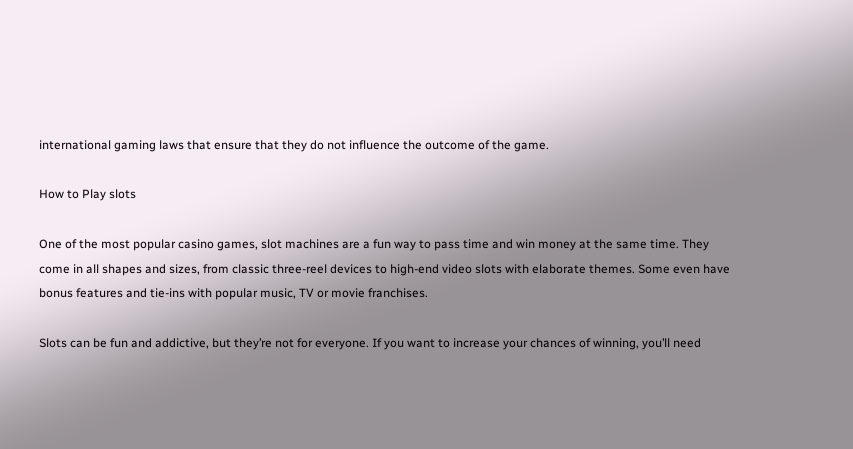international gaming laws that ensure that they do not influence the outcome of the game.

How to Play slots

One of the most popular casino games, slot machines are a fun way to pass time and win money at the same time. They come in all shapes and sizes, from classic three-reel devices to high-end video slots with elaborate themes. Some even have bonus features and tie-ins with popular music, TV or movie franchises.

Slots can be fun and addictive, but they’re not for everyone. If you want to increase your chances of winning, you’ll need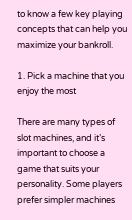to know a few key playing concepts that can help you maximize your bankroll.

1. Pick a machine that you enjoy the most

There are many types of slot machines, and it’s important to choose a game that suits your personality. Some players prefer simpler machines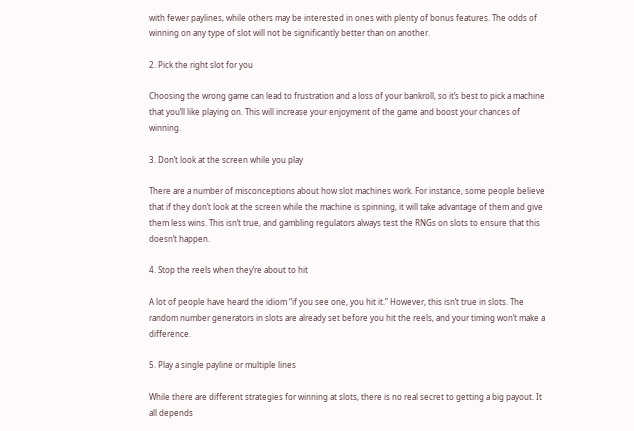with fewer paylines, while others may be interested in ones with plenty of bonus features. The odds of winning on any type of slot will not be significantly better than on another.

2. Pick the right slot for you

Choosing the wrong game can lead to frustration and a loss of your bankroll, so it’s best to pick a machine that you’ll like playing on. This will increase your enjoyment of the game and boost your chances of winning.

3. Don’t look at the screen while you play

There are a number of misconceptions about how slot machines work. For instance, some people believe that if they don’t look at the screen while the machine is spinning, it will take advantage of them and give them less wins. This isn’t true, and gambling regulators always test the RNGs on slots to ensure that this doesn’t happen.

4. Stop the reels when they’re about to hit

A lot of people have heard the idiom “if you see one, you hit it.” However, this isn’t true in slots. The random number generators in slots are already set before you hit the reels, and your timing won’t make a difference.

5. Play a single payline or multiple lines

While there are different strategies for winning at slots, there is no real secret to getting a big payout. It all depends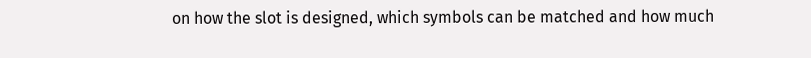on how the slot is designed, which symbols can be matched and how much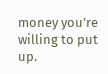money you’re willing to put up.